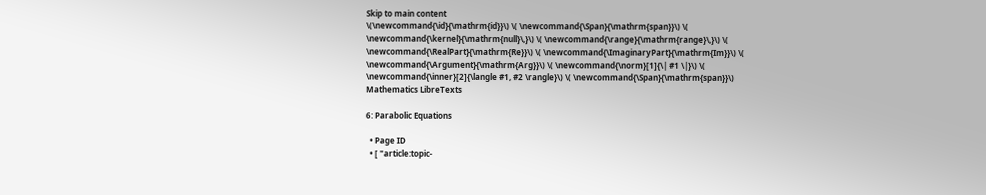Skip to main content
\(\newcommand{\id}{\mathrm{id}}\) \( \newcommand{\Span}{\mathrm{span}}\) \( \newcommand{\kernel}{\mathrm{null}\,}\) \( \newcommand{\range}{\mathrm{range}\,}\) \( \newcommand{\RealPart}{\mathrm{Re}}\) \( \newcommand{\ImaginaryPart}{\mathrm{Im}}\) \( \newcommand{\Argument}{\mathrm{Arg}}\) \( \newcommand{\norm}[1]{\| #1 \|}\) \( \newcommand{\inner}[2]{\langle #1, #2 \rangle}\) \( \newcommand{\Span}{\mathrm{span}}\)
Mathematics LibreTexts

6: Parabolic Equations

  • Page ID
  • [ "article:topic-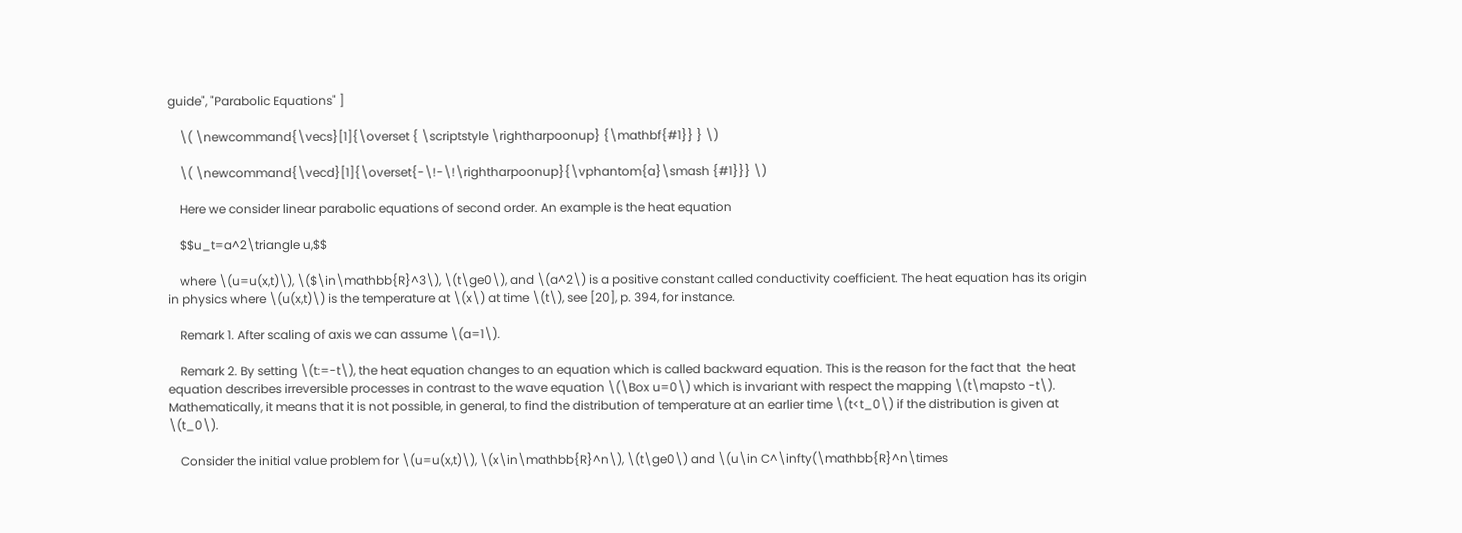guide", "Parabolic Equations" ]

    \( \newcommand{\vecs}[1]{\overset { \scriptstyle \rightharpoonup} {\mathbf{#1}} } \)

    \( \newcommand{\vecd}[1]{\overset{-\!-\!\rightharpoonup}{\vphantom{a}\smash {#1}}} \)

    Here we consider linear parabolic equations of second order. An example is the heat equation

    $$u_t=a^2\triangle u,$$

    where \(u=u(x,t)\), \($\in\mathbb{R}^3\), \(t\ge0\), and \(a^2\) is a positive constant called conductivity coefficient. The heat equation has its origin in physics where \(u(x,t)\) is the temperature at \(x\) at time \(t\), see [20], p. 394, for instance.

    Remark 1. After scaling of axis we can assume \(a=1\).

    Remark 2. By setting \(t:=-t\), the heat equation changes to an equation which is called backward equation. This is the reason for the fact that  the heat equation describes irreversible processes in contrast to the wave equation \(\Box u=0\) which is invariant with respect the mapping \(t\mapsto -t\). Mathematically, it means that it is not possible, in general, to find the distribution of temperature at an earlier time \(t<t_0\) if the distribution is given at \(t_0\).

    Consider the initial value problem for \(u=u(x,t)\), \(x\in\mathbb{R}^n\), \(t\ge0\) and \(u\in C^\infty(\mathbb{R}^n\times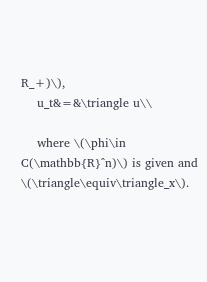R_+)\),
    u_t&=&\triangle u\\

    where \(\phi\in C(\mathbb{R}^n)\) is given and \(\triangle\equiv\triangle_x\).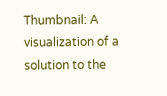Thumbnail: A visualization of a solution to the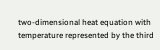two-dimensional heat equation with temperature represented by the third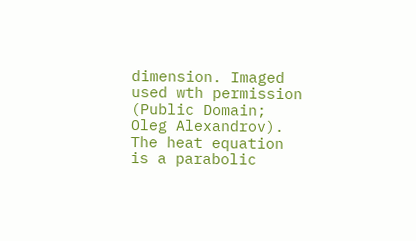dimension. Imaged used wth permission (Public Domain; Oleg Alexandrov). The heat equation is a parabolic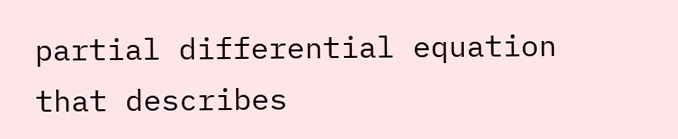partial differential equation that describes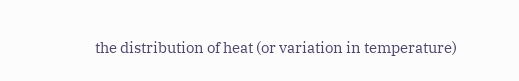the distribution of heat (or variation in temperature)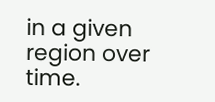in a given region over time.